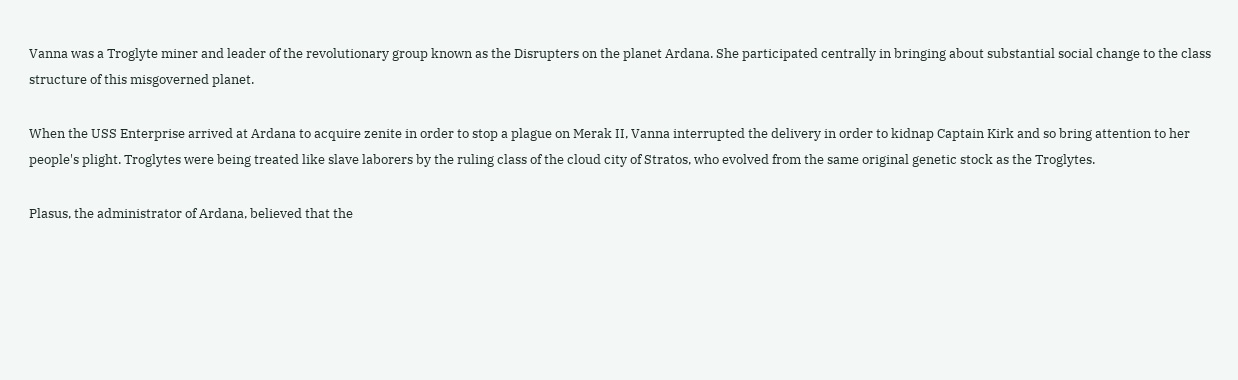Vanna was a Troglyte miner and leader of the revolutionary group known as the Disrupters on the planet Ardana. She participated centrally in bringing about substantial social change to the class structure of this misgoverned planet.

When the USS Enterprise arrived at Ardana to acquire zenite in order to stop a plague on Merak II, Vanna interrupted the delivery in order to kidnap Captain Kirk and so bring attention to her people's plight. Troglytes were being treated like slave laborers by the ruling class of the cloud city of Stratos, who evolved from the same original genetic stock as the Troglytes.

Plasus, the administrator of Ardana, believed that the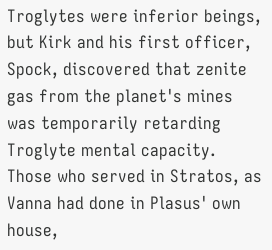Troglytes were inferior beings, but Kirk and his first officer, Spock, discovered that zenite gas from the planet's mines was temporarily retarding Troglyte mental capacity. Those who served in Stratos, as Vanna had done in Plasus' own house,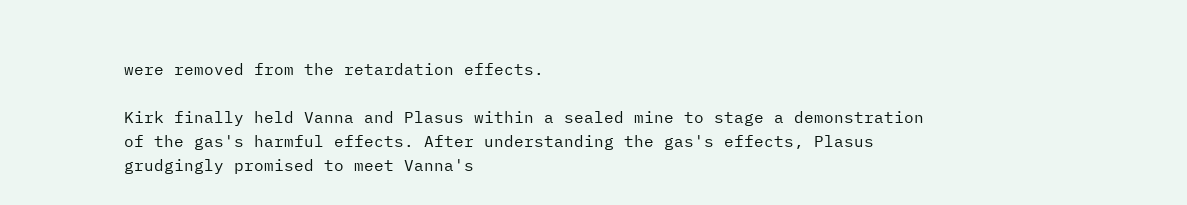were removed from the retardation effects.

Kirk finally held Vanna and Plasus within a sealed mine to stage a demonstration of the gas's harmful effects. After understanding the gas's effects, Plasus grudgingly promised to meet Vanna's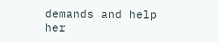demands and help her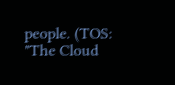people. (TOS: "The Cloud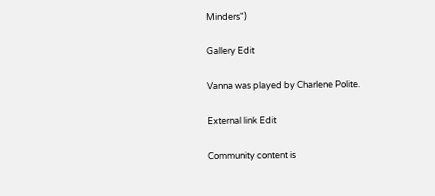Minders")

Gallery Edit

Vanna was played by Charlene Polite.

External link Edit

Community content is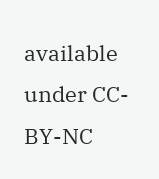available under CC-BY-NC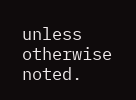unless otherwise noted.